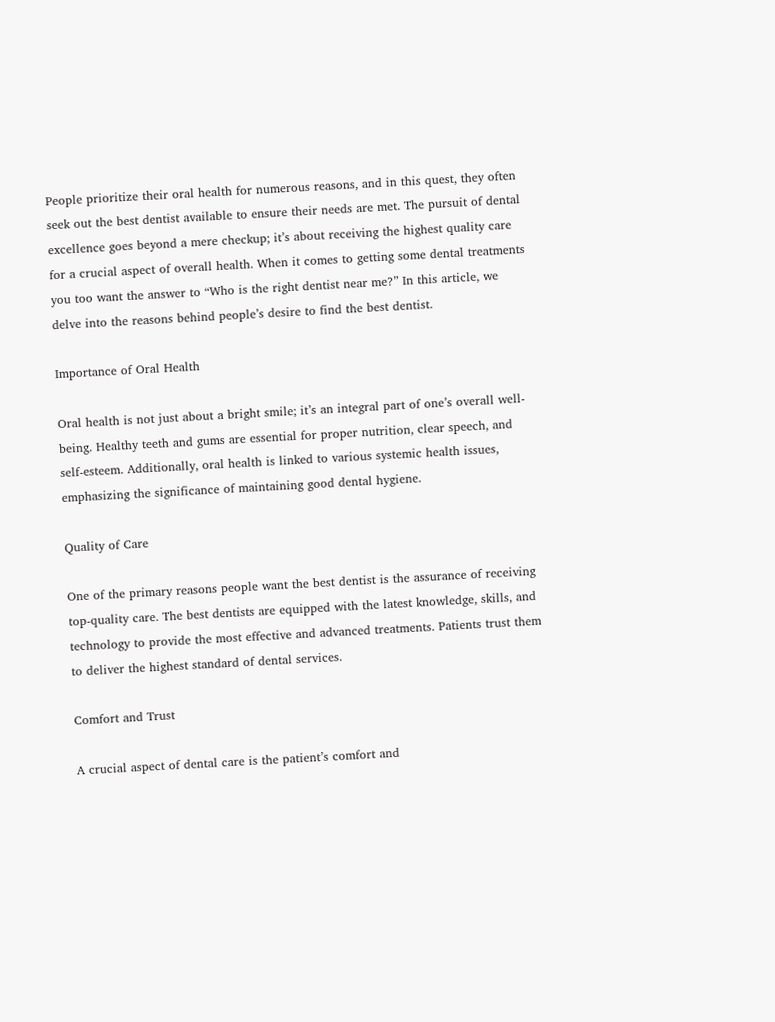People prioritize their oral health for numerous reasons, and in this quest, they often seek out the best dentist available to ensure their needs are met. The pursuit of dental excellence goes beyond a mere checkup; it’s about receiving the highest quality care for a crucial aspect of overall health. When it comes to getting some dental treatments you too want the answer to “Who is the right dentist near me?” In this article, we delve into the reasons behind people’s desire to find the best dentist.

Importance of Oral Health

Oral health is not just about a bright smile; it’s an integral part of one’s overall well-being. Healthy teeth and gums are essential for proper nutrition, clear speech, and self-esteem. Additionally, oral health is linked to various systemic health issues, emphasizing the significance of maintaining good dental hygiene.

Quality of Care

One of the primary reasons people want the best dentist is the assurance of receiving top-quality care. The best dentists are equipped with the latest knowledge, skills, and technology to provide the most effective and advanced treatments. Patients trust them to deliver the highest standard of dental services.

Comfort and Trust

A crucial aspect of dental care is the patient’s comfort and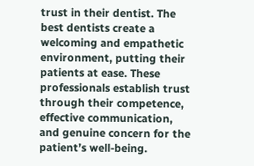trust in their dentist. The best dentists create a welcoming and empathetic environment, putting their patients at ease. These professionals establish trust through their competence, effective communication, and genuine concern for the patient’s well-being.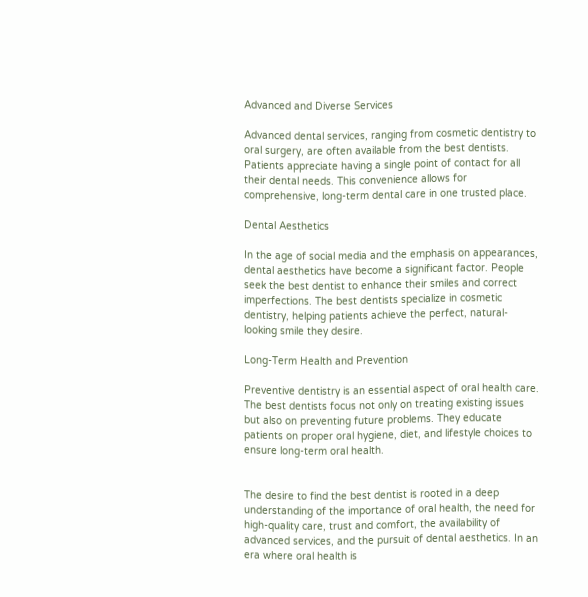Advanced and Diverse Services

Advanced dental services, ranging from cosmetic dentistry to oral surgery, are often available from the best dentists. Patients appreciate having a single point of contact for all their dental needs. This convenience allows for comprehensive, long-term dental care in one trusted place.

Dental Aesthetics

In the age of social media and the emphasis on appearances, dental aesthetics have become a significant factor. People seek the best dentist to enhance their smiles and correct imperfections. The best dentists specialize in cosmetic dentistry, helping patients achieve the perfect, natural-looking smile they desire.

Long-Term Health and Prevention

Preventive dentistry is an essential aspect of oral health care. The best dentists focus not only on treating existing issues but also on preventing future problems. They educate patients on proper oral hygiene, diet, and lifestyle choices to ensure long-term oral health.


The desire to find the best dentist is rooted in a deep understanding of the importance of oral health, the need for high-quality care, trust and comfort, the availability of advanced services, and the pursuit of dental aesthetics. In an era where oral health is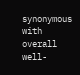synonymous with overall well-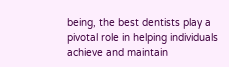being, the best dentists play a pivotal role in helping individuals achieve and maintain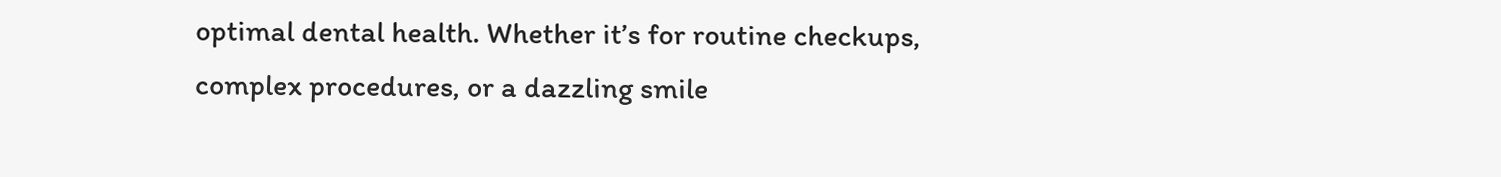optimal dental health. Whether it’s for routine checkups, complex procedures, or a dazzling smile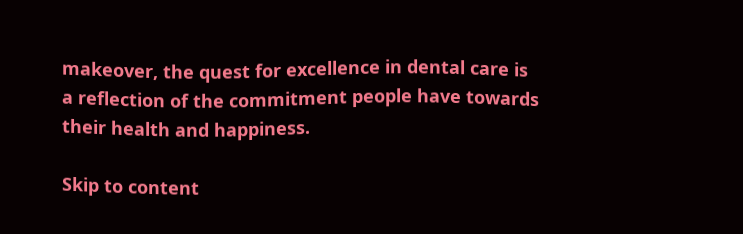makeover, the quest for excellence in dental care is a reflection of the commitment people have towards their health and happiness.

Skip to content